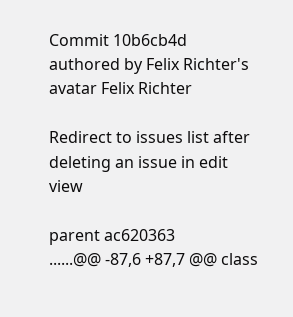Commit 10b6cb4d authored by Felix Richter's avatar Felix Richter

Redirect to issues list after deleting an issue in edit view

parent ac620363
......@@ -87,6 +87,7 @@ class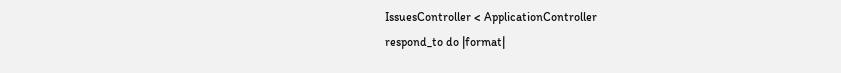IssuesController < ApplicationController
respond_to do |format|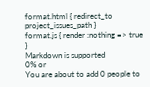format.html { redirect_to project_issues_path }
format.js { render :nothing => true }
Markdown is supported
0% or
You are about to add 0 people to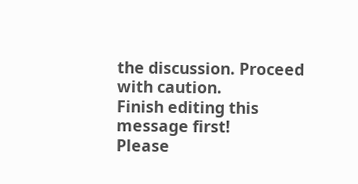the discussion. Proceed with caution.
Finish editing this message first!
Please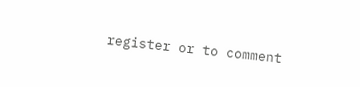register or to comment